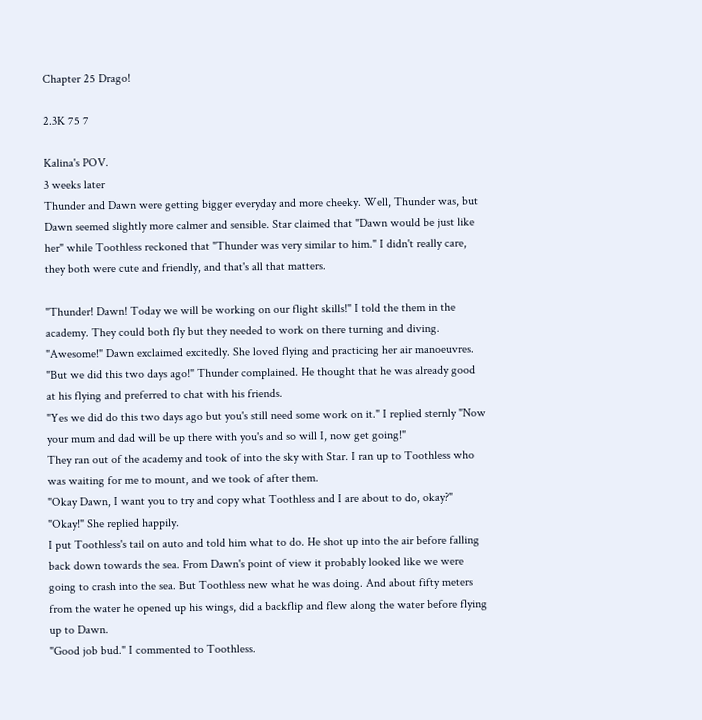Chapter 25 Drago!

2.3K 75 7

Kalina's POV.
3 weeks later
Thunder and Dawn were getting bigger everyday and more cheeky. Well, Thunder was, but Dawn seemed slightly more calmer and sensible. Star claimed that "Dawn would be just like her" while Toothless reckoned that "Thunder was very similar to him." I didn't really care, they both were cute and friendly, and that's all that matters.

"Thunder! Dawn! Today we will be working on our flight skills!" I told the them in the academy. They could both fly but they needed to work on there turning and diving.
"Awesome!" Dawn exclaimed excitedly. She loved flying and practicing her air manoeuvres.
"But we did this two days ago!" Thunder complained. He thought that he was already good at his flying and preferred to chat with his friends.
"Yes we did do this two days ago but you's still need some work on it." I replied sternly "Now your mum and dad will be up there with you's and so will I, now get going!"
They ran out of the academy and took of into the sky with Star. I ran up to Toothless who was waiting for me to mount, and we took of after them.
"Okay Dawn, I want you to try and copy what Toothless and I are about to do, okay?"
"Okay!" She replied happily.
I put Toothless's tail on auto and told him what to do. He shot up into the air before falling back down towards the sea. From Dawn's point of view it probably looked like we were going to crash into the sea. But Toothless new what he was doing. And about fifty meters from the water he opened up his wings, did a backflip and flew along the water before flying up to Dawn.
"Good job bud." I commented to Toothless.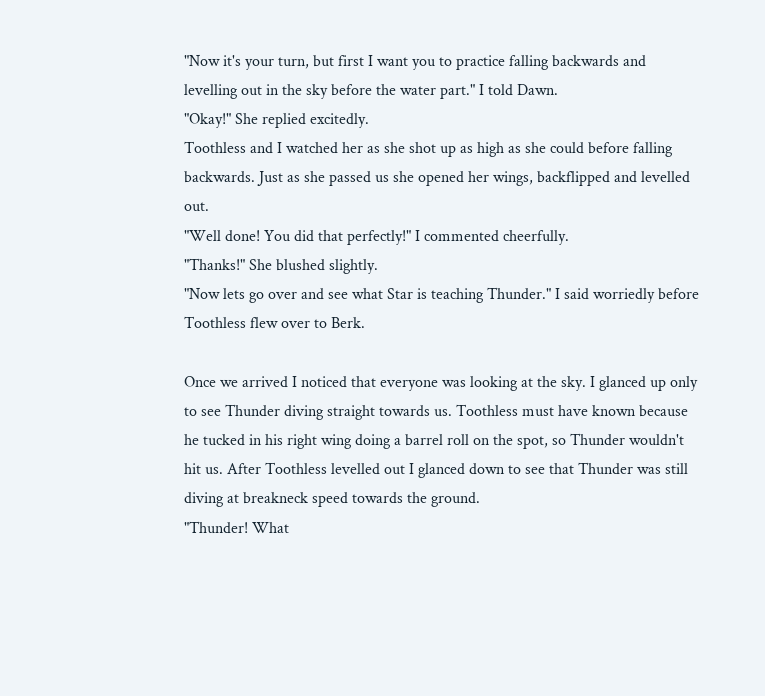"Now it's your turn, but first I want you to practice falling backwards and levelling out in the sky before the water part." I told Dawn.
"Okay!" She replied excitedly.
Toothless and I watched her as she shot up as high as she could before falling backwards. Just as she passed us she opened her wings, backflipped and levelled out.
"Well done! You did that perfectly!" I commented cheerfully.
"Thanks!" She blushed slightly.
"Now lets go over and see what Star is teaching Thunder." I said worriedly before Toothless flew over to Berk.

Once we arrived I noticed that everyone was looking at the sky. I glanced up only to see Thunder diving straight towards us. Toothless must have known because he tucked in his right wing doing a barrel roll on the spot, so Thunder wouldn't hit us. After Toothless levelled out I glanced down to see that Thunder was still diving at breakneck speed towards the ground.
"Thunder! What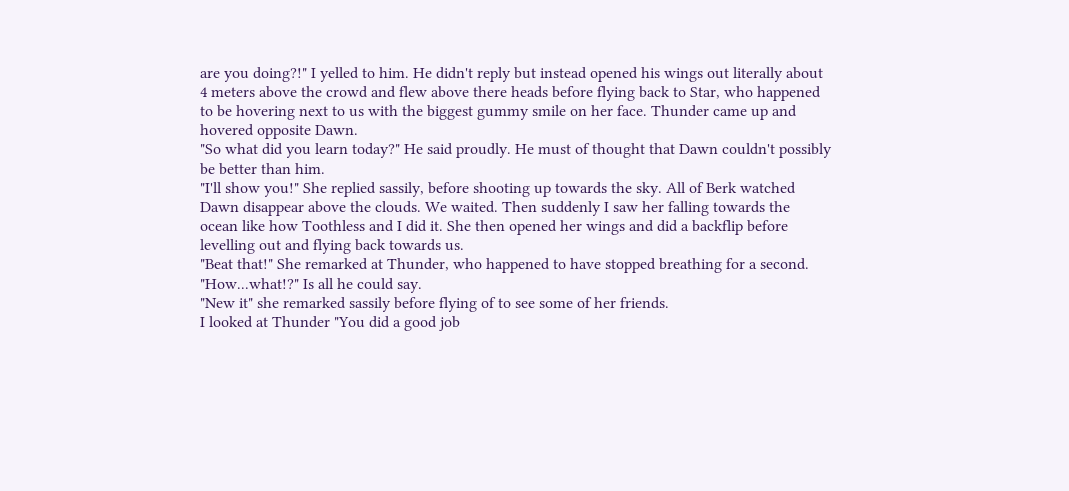are you doing?!" I yelled to him. He didn't reply but instead opened his wings out literally about 4 meters above the crowd and flew above there heads before flying back to Star, who happened to be hovering next to us with the biggest gummy smile on her face. Thunder came up and hovered opposite Dawn.
"So what did you learn today?" He said proudly. He must of thought that Dawn couldn't possibly be better than him.
"I'll show you!" She replied sassily, before shooting up towards the sky. All of Berk watched Dawn disappear above the clouds. We waited. Then suddenly I saw her falling towards the ocean like how Toothless and I did it. She then opened her wings and did a backflip before levelling out and flying back towards us.
"Beat that!" She remarked at Thunder, who happened to have stopped breathing for a second.
"How...what!?" Is all he could say.
"New it" she remarked sassily before flying of to see some of her friends.
I looked at Thunder "You did a good job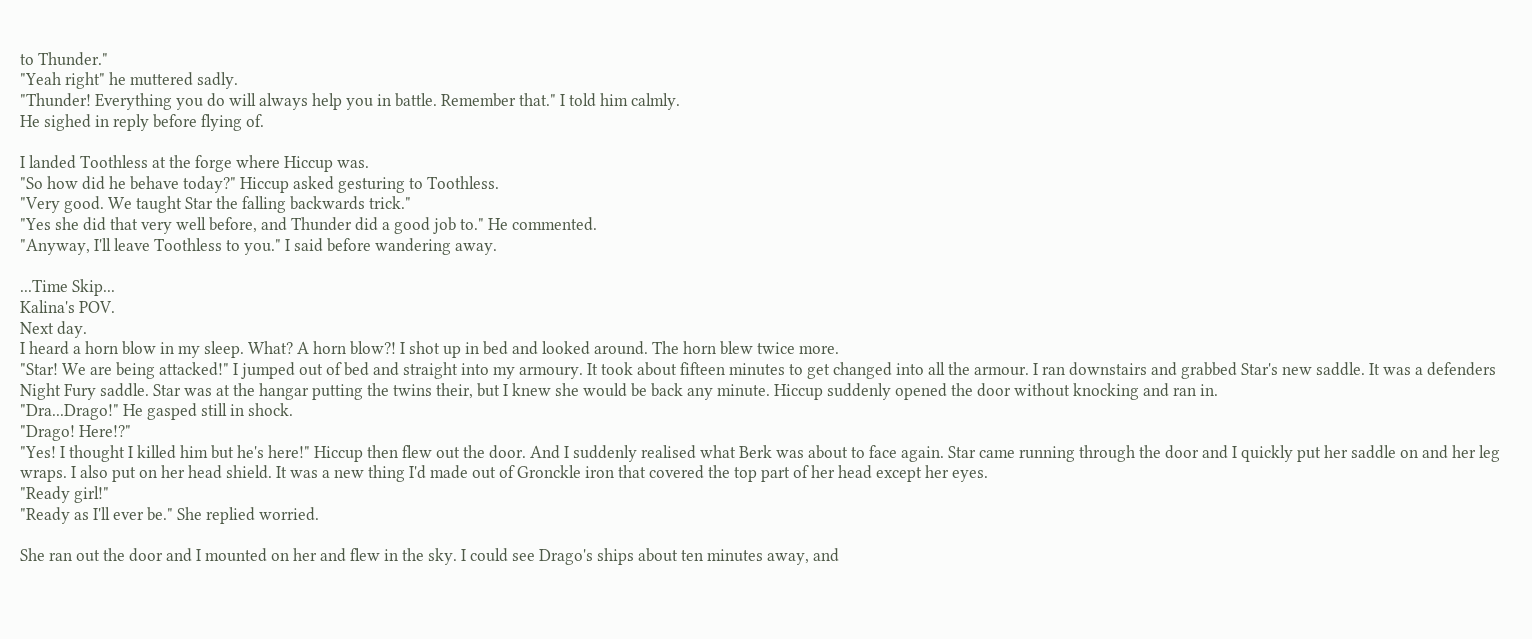to Thunder."
"Yeah right" he muttered sadly.
"Thunder! Everything you do will always help you in battle. Remember that." I told him calmly.
He sighed in reply before flying of.

I landed Toothless at the forge where Hiccup was.
"So how did he behave today?" Hiccup asked gesturing to Toothless.
"Very good. We taught Star the falling backwards trick."
"Yes she did that very well before, and Thunder did a good job to." He commented.
"Anyway, I'll leave Toothless to you." I said before wandering away.

...Time Skip...
Kalina's POV.
Next day.
I heard a horn blow in my sleep. What? A horn blow?! I shot up in bed and looked around. The horn blew twice more.
"Star! We are being attacked!" I jumped out of bed and straight into my armoury. It took about fifteen minutes to get changed into all the armour. I ran downstairs and grabbed Star's new saddle. It was a defenders Night Fury saddle. Star was at the hangar putting the twins their, but I knew she would be back any minute. Hiccup suddenly opened the door without knocking and ran in.
"Dra...Drago!" He gasped still in shock.
"Drago! Here!?"
"Yes! I thought I killed him but he's here!" Hiccup then flew out the door. And I suddenly realised what Berk was about to face again. Star came running through the door and I quickly put her saddle on and her leg wraps. I also put on her head shield. It was a new thing I'd made out of Gronckle iron that covered the top part of her head except her eyes.
"Ready girl!"
"Ready as I'll ever be." She replied worried.

She ran out the door and I mounted on her and flew in the sky. I could see Drago's ships about ten minutes away, and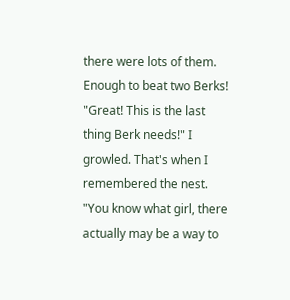there were lots of them. Enough to beat two Berks!
"Great! This is the last thing Berk needs!" I growled. That's when I remembered the nest.
"You know what girl, there actually may be a way to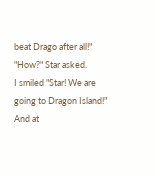beat Drago after all!"
"How?" Star asked.
I smiled "Star! We are going to Dragon Island!" And at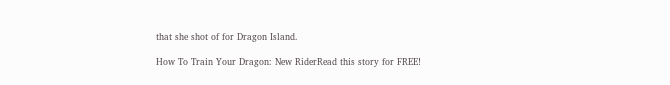that she shot of for Dragon Island.

How To Train Your Dragon: New RiderRead this story for FREE!